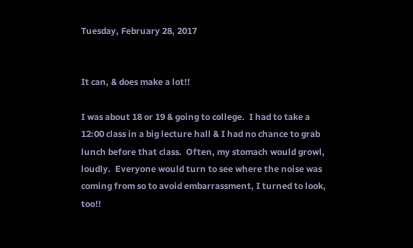Tuesday, February 28, 2017


It can, & does make a lot!!

I was about 18 or 19 & going to college.  I had to take a 12:00 class in a big lecture hall & I had no chance to grab lunch before that class.  Often, my stomach would growl, loudly.  Everyone would turn to see where the noise was coming from so to avoid embarrassment, I turned to look, too!!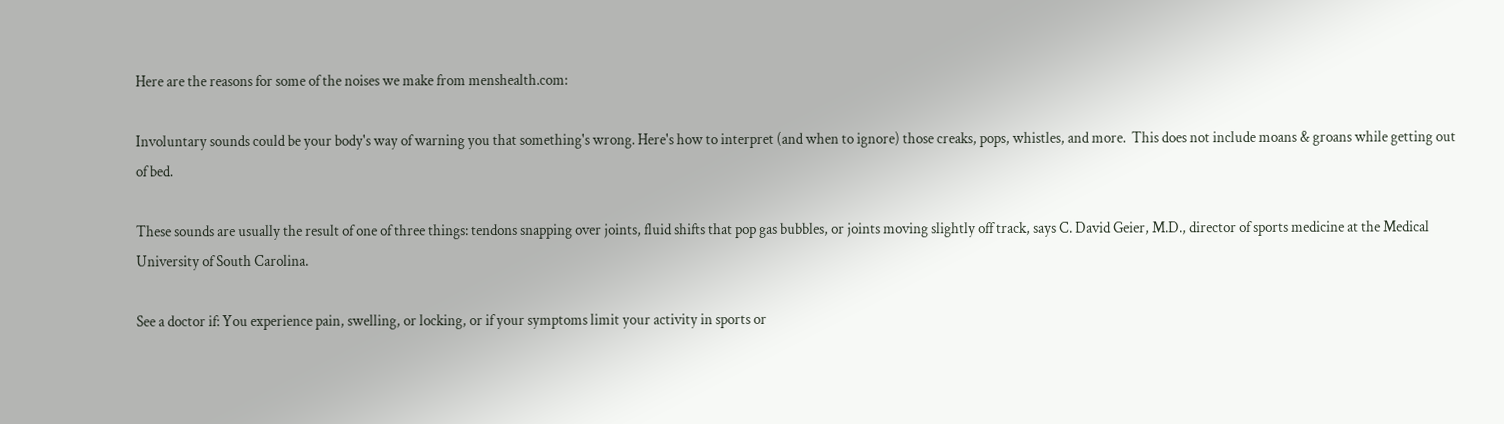Here are the reasons for some of the noises we make from menshealth.com:

Involuntary sounds could be your body's way of warning you that something's wrong. Here's how to interpret (and when to ignore) those creaks, pops, whistles, and more.  This does not include moans & groans while getting out of bed.

These sounds are usually the result of one of three things: tendons snapping over joints, fluid shifts that pop gas bubbles, or joints moving slightly off track, says C. David Geier, M.D., director of sports medicine at the Medical University of South Carolina.

See a doctor if: You experience pain, swelling, or locking, or if your symptoms limit your activity in sports or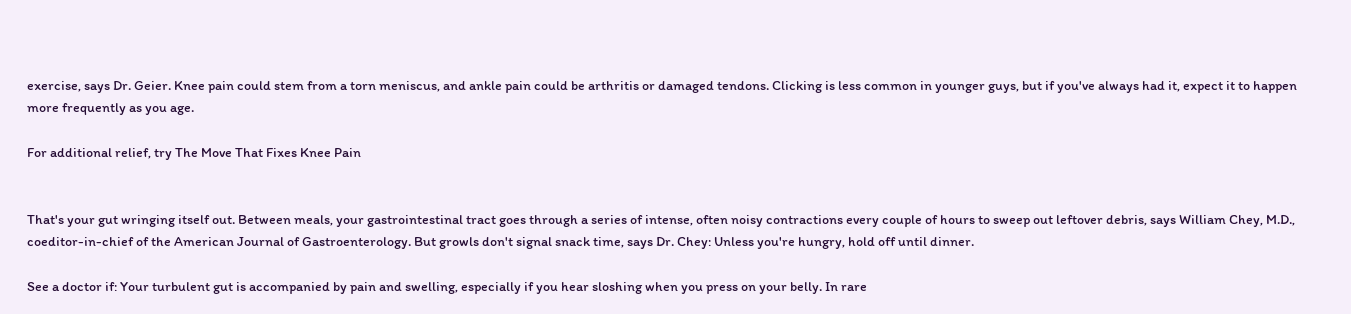exercise, says Dr. Geier. Knee pain could stem from a torn meniscus, and ankle pain could be arthritis or damaged tendons. Clicking is less common in younger guys, but if you've always had it, expect it to happen more frequently as you age.

For additional relief, try The Move That Fixes Knee Pain


That's your gut wringing itself out. Between meals, your gastrointestinal tract goes through a series of intense, often noisy contractions every couple of hours to sweep out leftover debris, says William Chey, M.D., coeditor-in-chief of the American Journal of Gastroenterology. But growls don't signal snack time, says Dr. Chey: Unless you're hungry, hold off until dinner.

See a doctor if: Your turbulent gut is accompanied by pain and swelling, especially if you hear sloshing when you press on your belly. In rare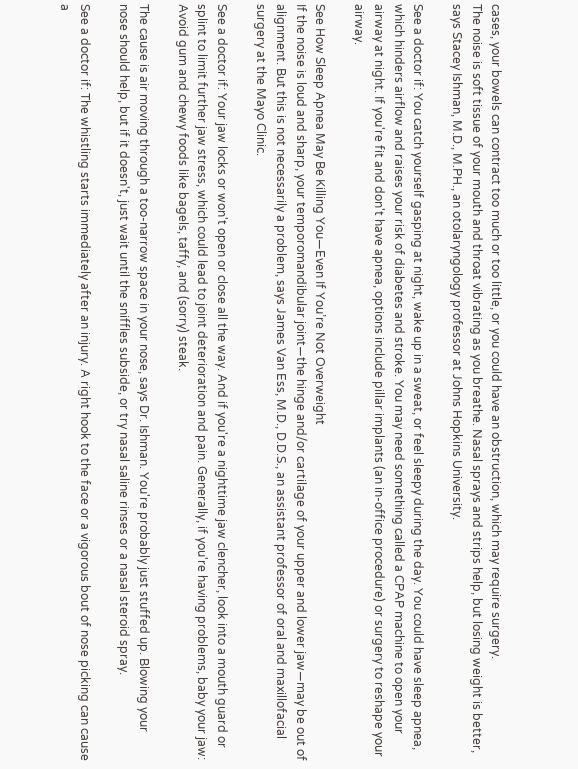cases, your bowels can contract too much or too little, or you could have an obstruction, which may require surgery.
The noise is soft tissue of your mouth and throat vibrating as you breathe. Nasal sprays and strips help, but losing weight is better, says Stacey Ishman, M.D., M.PH., an otolaryngology professor at Johns Hopkins University.

See a doctor if: You catch yourself gasping at night, wake up in a sweat, or feel sleepy during the day. You could have sleep apnea, which hinders airflow and raises your risk of diabetes and stroke. You may need something called a CPAP machine to open your airway at night. If you're fit and don't have apnea, options include pillar implants (an in-office procedure) or surgery to reshape your airway.

See How Sleep Apnea May Be Killing You—Even If You’re Not Overweight
If the noise is loud and sharp, your temporomandibular joint—the hinge and/or cartilage of your upper and lower jaw—may be out of alignment. But this is not necessarily a problem, says James Van Ess, M.D., D.D.S., an assistant professor of oral and maxillofacial surgery at the Mayo Clinic.

See a doctor if: Your jaw locks or won't open or close all the way. And if you're a nighttime jaw clencher, look into a mouth guard or splint to limit further jaw stress, which could lead to joint deterioration and pain. Generally, if you're having problems, baby your jaw: Avoid gum and chewy foods like bagels, taffy, and (sorry) steak.

The cause is air moving through a too-narrow space in your nose, says Dr. Ishman. You're probably just stuffed up. Blowing your nose should help, but if it doesn't, just wait until the sniffles subside, or try nasal saline rinses or a nasal steroid spray.

See a doctor if: The whistling starts immediately after an injury. A right hook to the face or a vigorous bout of nose picking can cause a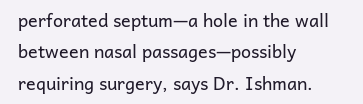perforated septum—a hole in the wall between nasal passages—possibly requiring surgery, says Dr. Ishman.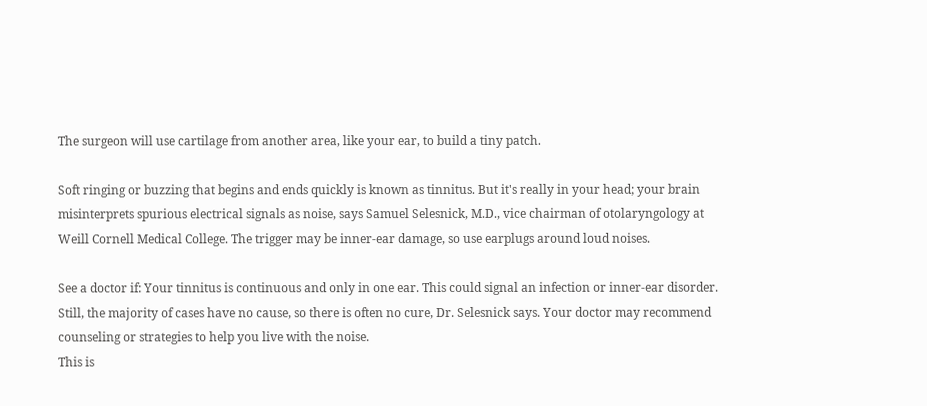The surgeon will use cartilage from another area, like your ear, to build a tiny patch.

Soft ringing or buzzing that begins and ends quickly is known as tinnitus. But it's really in your head; your brain misinterprets spurious electrical signals as noise, says Samuel Selesnick, M.D., vice chairman of otolaryngology at Weill Cornell Medical College. The trigger may be inner-ear damage, so use earplugs around loud noises.

See a doctor if: Your tinnitus is continuous and only in one ear. This could signal an infection or inner-ear disorder. Still, the majority of cases have no cause, so there is often no cure, Dr. Selesnick says. Your doctor may recommend counseling or strategies to help you live with the noise.
This is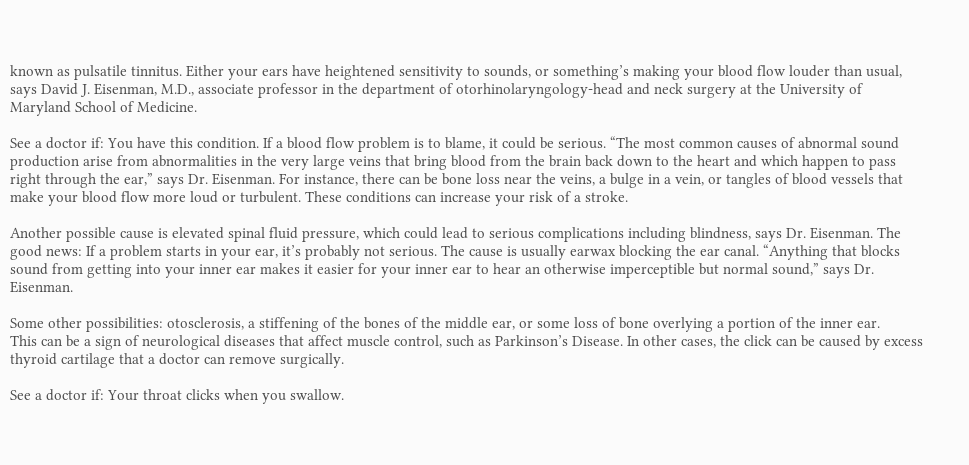known as pulsatile tinnitus. Either your ears have heightened sensitivity to sounds, or something’s making your blood flow louder than usual, says David J. Eisenman, M.D., associate professor in the department of otorhinolaryngology-head and neck surgery at the University of Maryland School of Medicine.

See a doctor if: You have this condition. If a blood flow problem is to blame, it could be serious. “The most common causes of abnormal sound production arise from abnormalities in the very large veins that bring blood from the brain back down to the heart and which happen to pass right through the ear,” says Dr. Eisenman. For instance, there can be bone loss near the veins, a bulge in a vein, or tangles of blood vessels that make your blood flow more loud or turbulent. These conditions can increase your risk of a stroke.

Another possible cause is elevated spinal fluid pressure, which could lead to serious complications including blindness, says Dr. Eisenman. The good news: If a problem starts in your ear, it’s probably not serious. The cause is usually earwax blocking the ear canal. “Anything that blocks sound from getting into your inner ear makes it easier for your inner ear to hear an otherwise imperceptible but normal sound,” says Dr. Eisenman.

Some other possibilities: otosclerosis, a stiffening of the bones of the middle ear, or some loss of bone overlying a portion of the inner ear.
This can be a sign of neurological diseases that affect muscle control, such as Parkinson’s Disease. In other cases, the click can be caused by excess thyroid cartilage that a doctor can remove surgically.

See a doctor if: Your throat clicks when you swallow.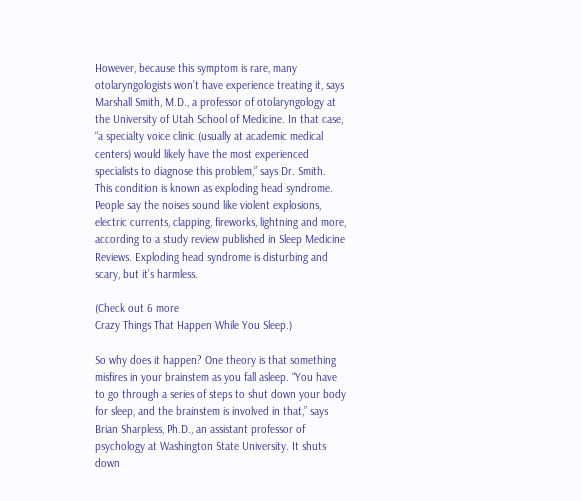However, because this symptom is rare, many otolaryngologists won’t have experience treating it, says Marshall Smith, M.D., a professor of otolaryngology at the University of Utah School of Medicine. In that case, “a specialty voice clinic (usually at academic medical centers) would likely have the most experienced specialists to diagnose this problem,” says Dr. Smith.
This condition is known as exploding head syndrome. People say the noises sound like violent explosions, electric currents, clapping, fireworks, lightning and more, according to a study review published in Sleep Medicine Reviews. Exploding head syndrome is disturbing and scary, but it’s harmless.

(Check out 6 more
Crazy Things That Happen While You Sleep.)

So why does it happen? One theory is that something misfires in your brainstem as you fall asleep. “You have to go through a series of steps to shut down your body for sleep, and the brainstem is involved in that,” says Brian Sharpless, Ph.D., an assistant professor of psychology at Washington State University. It shuts down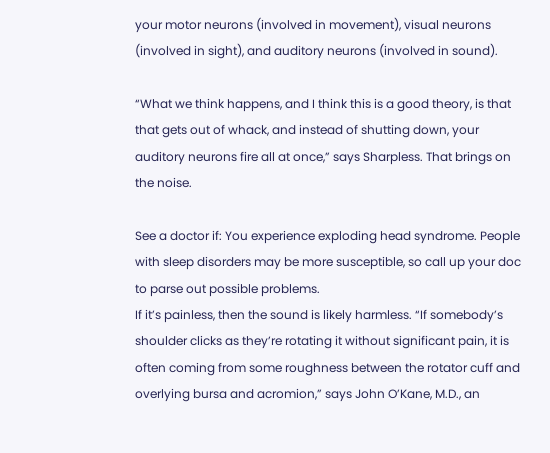your motor neurons (involved in movement), visual neurons (involved in sight), and auditory neurons (involved in sound).

“What we think happens, and I think this is a good theory, is that that gets out of whack, and instead of shutting down, your auditory neurons fire all at once,” says Sharpless. That brings on the noise.

See a doctor if: You experience exploding head syndrome. People with sleep disorders may be more susceptible, so call up your doc to parse out possible problems.
If it’s painless, then the sound is likely harmless. “If somebody’s shoulder clicks as they’re rotating it without significant pain, it is often coming from some roughness between the rotator cuff and overlying bursa and acromion,” says John O’Kane, M.D., an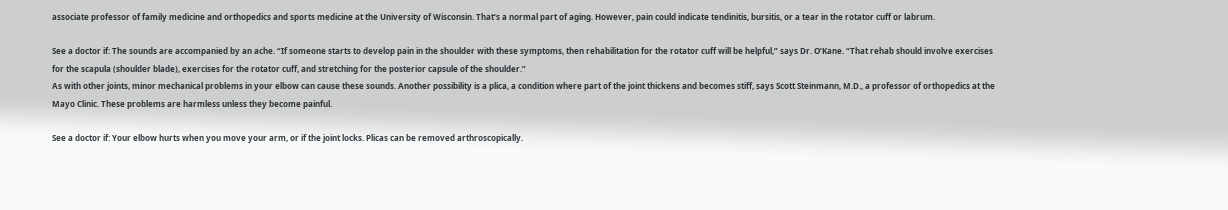associate professor of family medicine and orthopedics and sports medicine at the University of Wisconsin. That’s a normal part of aging. However, pain could indicate tendinitis, bursitis, or a tear in the rotator cuff or labrum.

See a doctor if: The sounds are accompanied by an ache. “If someone starts to develop pain in the shoulder with these symptoms, then rehabilitation for the rotator cuff will be helpful,” says Dr. O’Kane. “That rehab should involve exercises for the scapula (shoulder blade), exercises for the rotator cuff, and stretching for the posterior capsule of the shoulder.”
As with other joints, minor mechanical problems in your elbow can cause these sounds. Another possibility is a plica, a condition where part of the joint thickens and becomes stiff, says Scott Steinmann, M.D., a professor of orthopedics at the Mayo Clinic. These problems are harmless unless they become painful.

See a doctor if: Your elbow hurts when you move your arm, or if the joint locks. Plicas can be removed arthroscopically.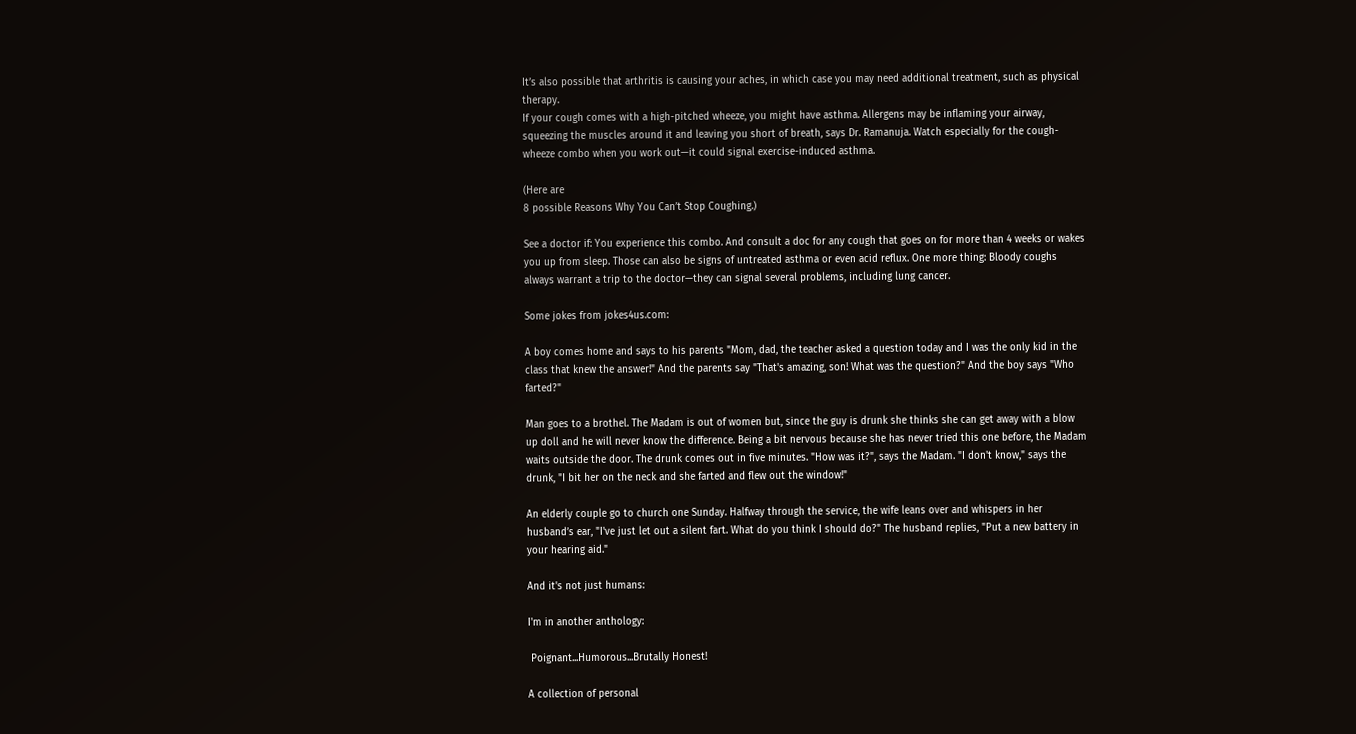It’s also possible that arthritis is causing your aches, in which case you may need additional treatment, such as physical therapy.
If your cough comes with a high-pitched wheeze, you might have asthma. Allergens may be inflaming your airway, squeezing the muscles around it and leaving you short of breath, says Dr. Ramanuja. Watch especially for the cough-wheeze combo when you work out—it could signal exercise-induced asthma.

(Here are
8 possible Reasons Why You Can’t Stop Coughing.)

See a doctor if: You experience this combo. And consult a doc for any cough that goes on for more than 4 weeks or wakes you up from sleep. Those can also be signs of untreated asthma or even acid reflux. One more thing: Bloody coughs always warrant a trip to the doctor—they can signal several problems, including lung cancer.

Some jokes from jokes4us.com:

A boy comes home and says to his parents "Mom, dad, the teacher asked a question today and I was the only kid in the class that knew the answer!" And the parents say "That's amazing, son! What was the question?" And the boy says "Who farted?"

Man goes to a brothel. The Madam is out of women but, since the guy is drunk she thinks she can get away with a blow up doll and he will never know the difference. Being a bit nervous because she has never tried this one before, the Madam waits outside the door. The drunk comes out in five minutes. "How was it?", says the Madam. "I don't know," says the drunk, "I bit her on the neck and she farted and flew out the window!"

An elderly couple go to church one Sunday. Halfway through the service, the wife leans over and whispers in her husband’s ear, "I've just let out a silent fart. What do you think I should do?" The husband replies, "Put a new battery in your hearing aid."

And it's not just humans:

I'm in another anthology:

 Poignant...Humorous...Brutally Honest!

A collection of personal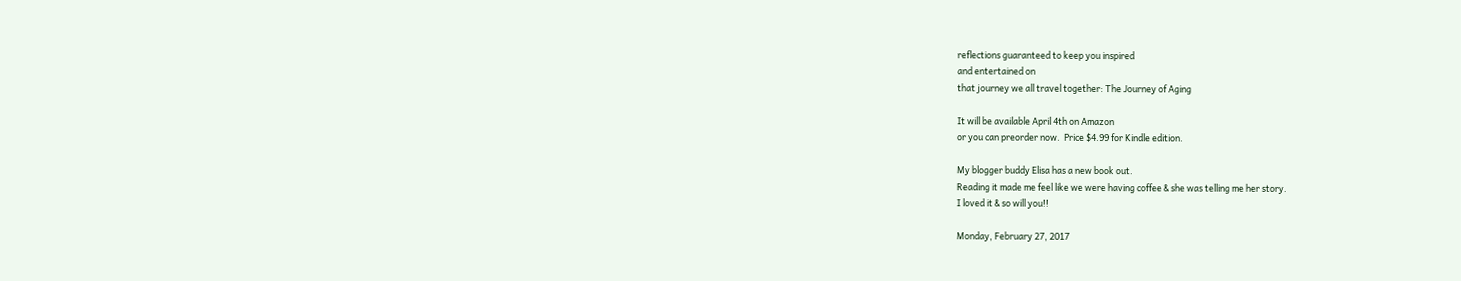reflections guaranteed to keep you inspired
and entertained on
that journey we all travel together: The Journey of Aging

It will be available April 4th on Amazon
or you can preorder now.  Price $4.99 for Kindle edition.

My blogger buddy Elisa has a new book out.
Reading it made me feel like we were having coffee & she was telling me her story.
I loved it & so will you!!

Monday, February 27, 2017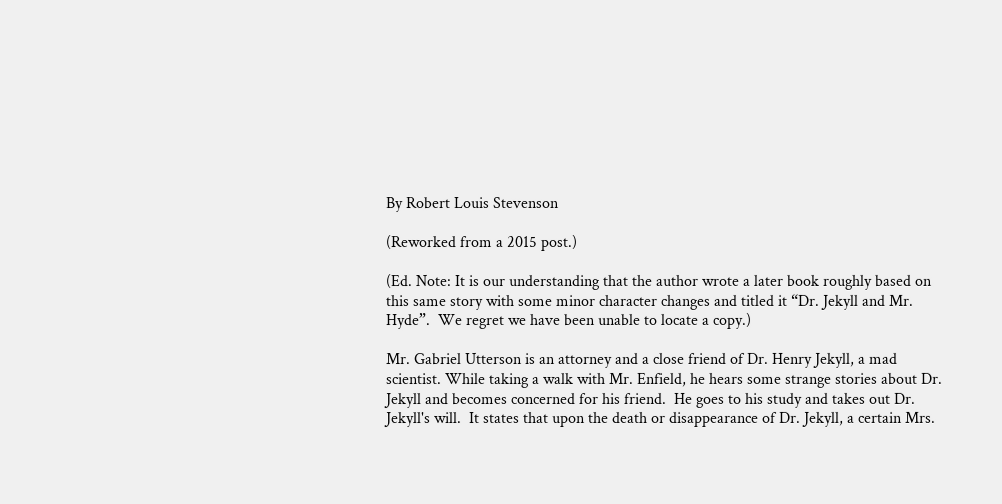By Robert Louis Stevenson

(Reworked from a 2015 post.)

(Ed. Note: It is our understanding that the author wrote a later book roughly based on this same story with some minor character changes and titled it “Dr. Jekyll and Mr. Hyde”.  We regret we have been unable to locate a copy.)

Mr. Gabriel Utterson is an attorney and a close friend of Dr. Henry Jekyll, a mad scientist. While taking a walk with Mr. Enfield, he hears some strange stories about Dr. Jekyll and becomes concerned for his friend.  He goes to his study and takes out Dr. Jekyll's will.  It states that upon the death or disappearance of Dr. Jekyll, a certain Mrs.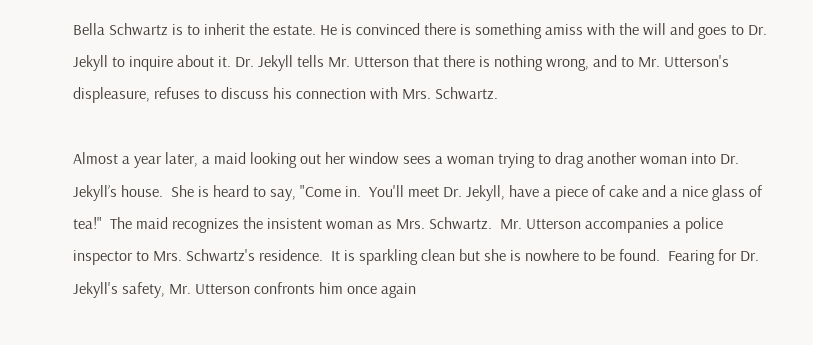Bella Schwartz is to inherit the estate. He is convinced there is something amiss with the will and goes to Dr. Jekyll to inquire about it. Dr. Jekyll tells Mr. Utterson that there is nothing wrong, and to Mr. Utterson's displeasure, refuses to discuss his connection with Mrs. Schwartz.

Almost a year later, a maid looking out her window sees a woman trying to drag another woman into Dr. Jekyll’s house.  She is heard to say, "Come in.  You'll meet Dr. Jekyll, have a piece of cake and a nice glass of tea!"  The maid recognizes the insistent woman as Mrs. Schwartz.  Mr. Utterson accompanies a police inspector to Mrs. Schwartz's residence.  It is sparkling clean but she is nowhere to be found.  Fearing for Dr. Jekyll's safety, Mr. Utterson confronts him once again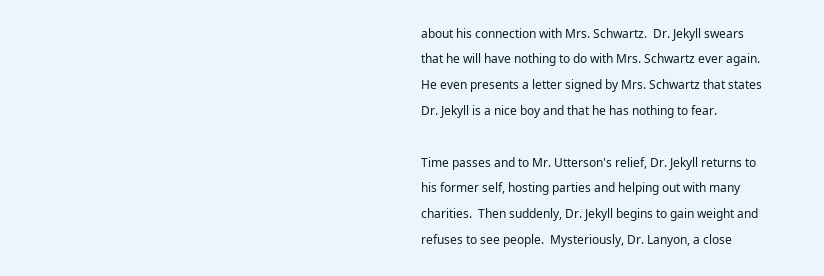about his connection with Mrs. Schwartz.  Dr. Jekyll swears that he will have nothing to do with Mrs. Schwartz ever again.  He even presents a letter signed by Mrs. Schwartz that states Dr. Jekyll is a nice boy and that he has nothing to fear.

Time passes and to Mr. Utterson's relief, Dr. Jekyll returns to his former self, hosting parties and helping out with many charities.  Then suddenly, Dr. Jekyll begins to gain weight and refuses to see people.  Mysteriously, Dr. Lanyon, a close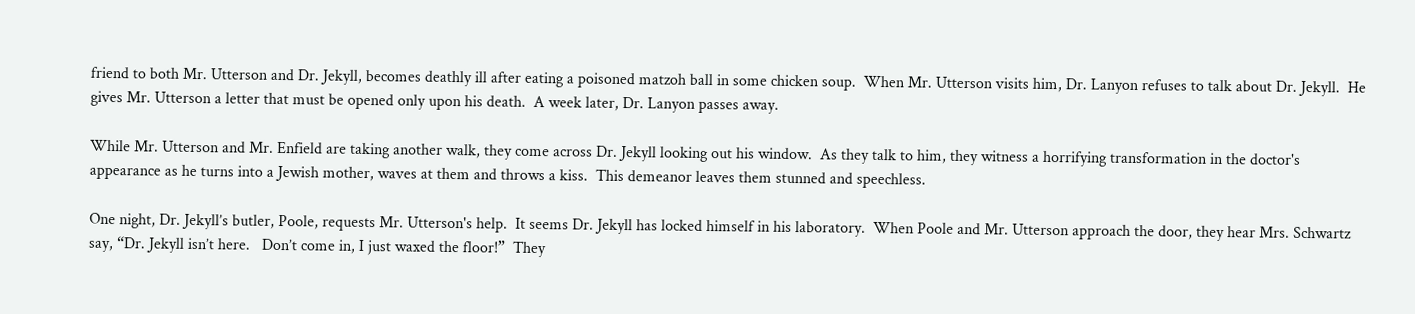friend to both Mr. Utterson and Dr. Jekyll, becomes deathly ill after eating a poisoned matzoh ball in some chicken soup.  When Mr. Utterson visits him, Dr. Lanyon refuses to talk about Dr. Jekyll.  He gives Mr. Utterson a letter that must be opened only upon his death.  A week later, Dr. Lanyon passes away.

While Mr. Utterson and Mr. Enfield are taking another walk, they come across Dr. Jekyll looking out his window.  As they talk to him, they witness a horrifying transformation in the doctor's appearance as he turns into a Jewish mother, waves at them and throws a kiss.  This demeanor leaves them stunned and speechless.

One night, Dr. Jekyll’s butler, Poole, requests Mr. Utterson's help.  It seems Dr. Jekyll has locked himself in his laboratory.  When Poole and Mr. Utterson approach the door, they hear Mrs. Schwartz say, “Dr. Jekyll isn’t here.   Don’t come in, I just waxed the floor!”  They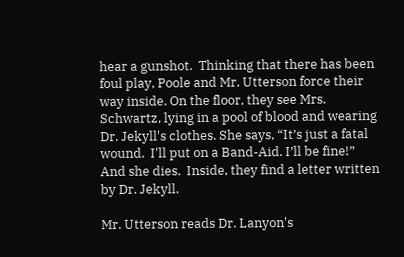hear a gunshot.  Thinking that there has been foul play, Poole and Mr. Utterson force their way inside. On the floor, they see Mrs. Schwartz, lying in a pool of blood and wearing Dr. Jekyll's clothes. She says, “It’s just a fatal wound.  I'll put on a Band-Aid. I’ll be fine!”  And she dies.  Inside, they find a letter written by Dr. Jekyll.

Mr. Utterson reads Dr. Lanyon's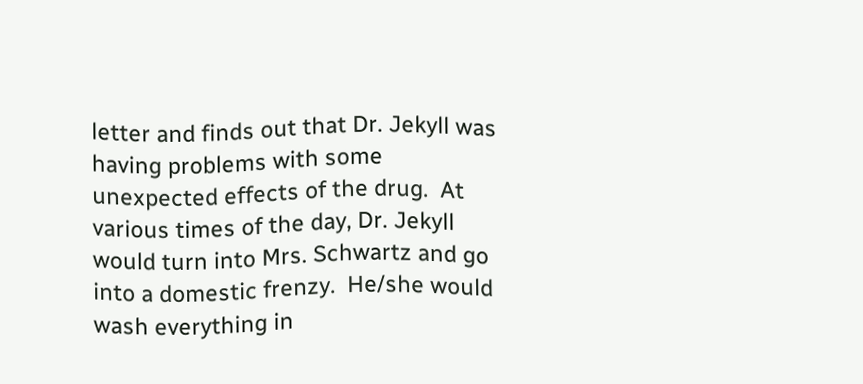letter and finds out that Dr. Jekyll was having problems with some unexpected effects of the drug.  At various times of the day, Dr. Jekyll would turn into Mrs. Schwartz and go into a domestic frenzy.  He/she would wash everything in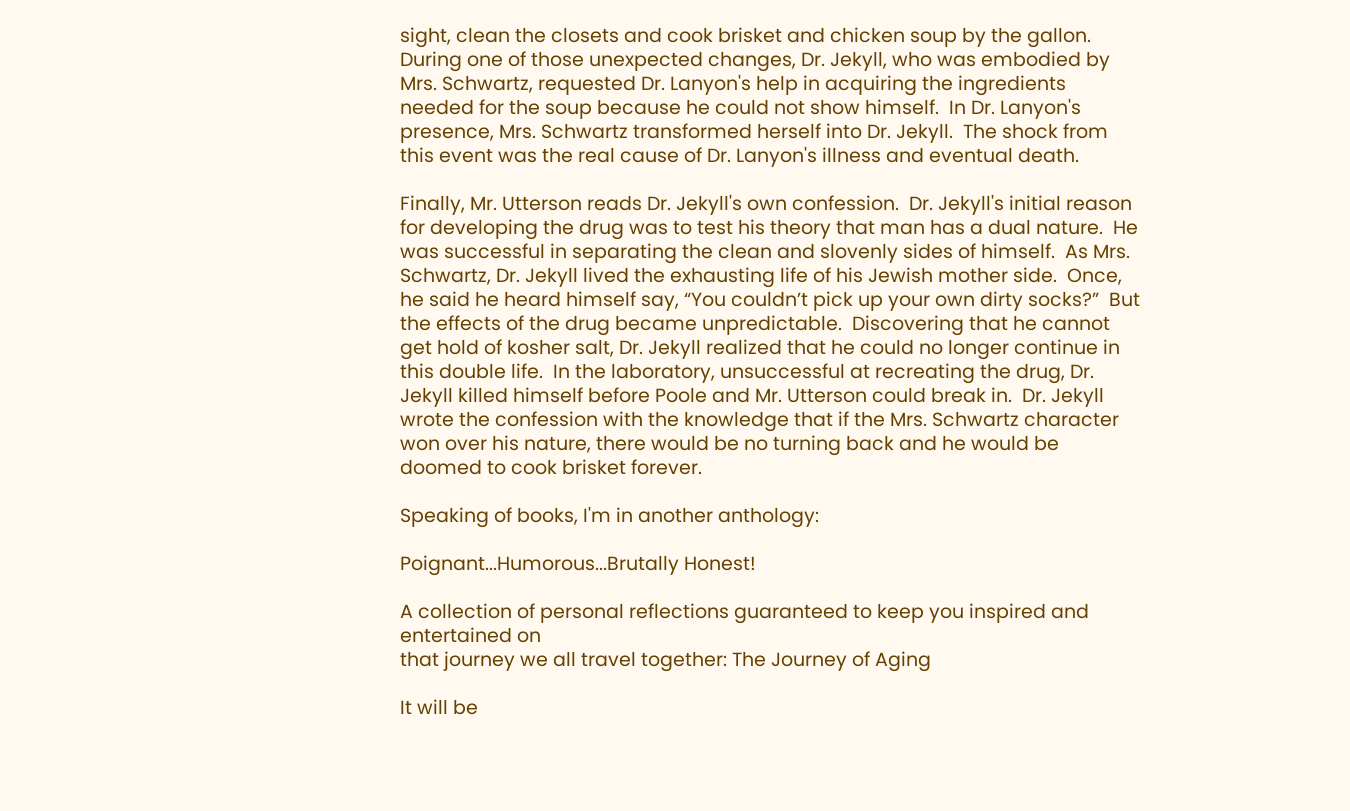sight, clean the closets and cook brisket and chicken soup by the gallon.  During one of those unexpected changes, Dr. Jekyll, who was embodied by Mrs. Schwartz, requested Dr. Lanyon's help in acquiring the ingredients needed for the soup because he could not show himself.  In Dr. Lanyon's presence, Mrs. Schwartz transformed herself into Dr. Jekyll.  The shock from this event was the real cause of Dr. Lanyon's illness and eventual death.

Finally, Mr. Utterson reads Dr. Jekyll's own confession.  Dr. Jekyll's initial reason for developing the drug was to test his theory that man has a dual nature.  He was successful in separating the clean and slovenly sides of himself.  As Mrs. Schwartz, Dr. Jekyll lived the exhausting life of his Jewish mother side.  Once, he said he heard himself say, “You couldn’t pick up your own dirty socks?”  But the effects of the drug became unpredictable.  Discovering that he cannot get hold of kosher salt, Dr. Jekyll realized that he could no longer continue in this double life.  In the laboratory, unsuccessful at recreating the drug, Dr. Jekyll killed himself before Poole and Mr. Utterson could break in.  Dr. Jekyll wrote the confession with the knowledge that if the Mrs. Schwartz character won over his nature, there would be no turning back and he would be doomed to cook brisket forever.

Speaking of books, I'm in another anthology:

Poignant...Humorous...Brutally Honest!

A collection of personal reflections guaranteed to keep you inspired and entertained on
that journey we all travel together: The Journey of Aging

It will be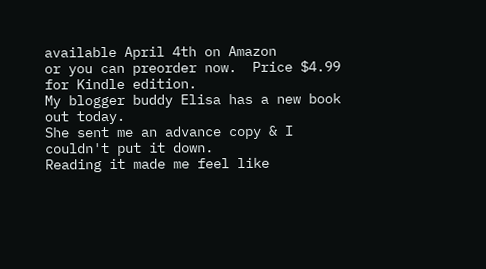available April 4th on Amazon
or you can preorder now.  Price $4.99 for Kindle edition.
My blogger buddy Elisa has a new book out today.
She sent me an advance copy & I couldn't put it down.
Reading it made me feel like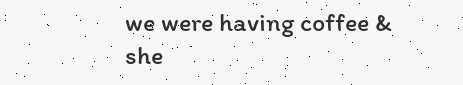we were having coffee & she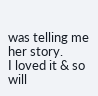was telling me her story.
I loved it & so will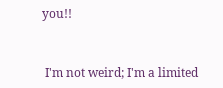you!!


 I'm not weird; I'm a limited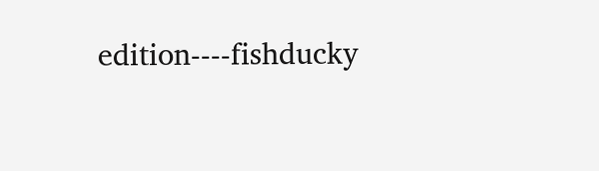edition----fishducky